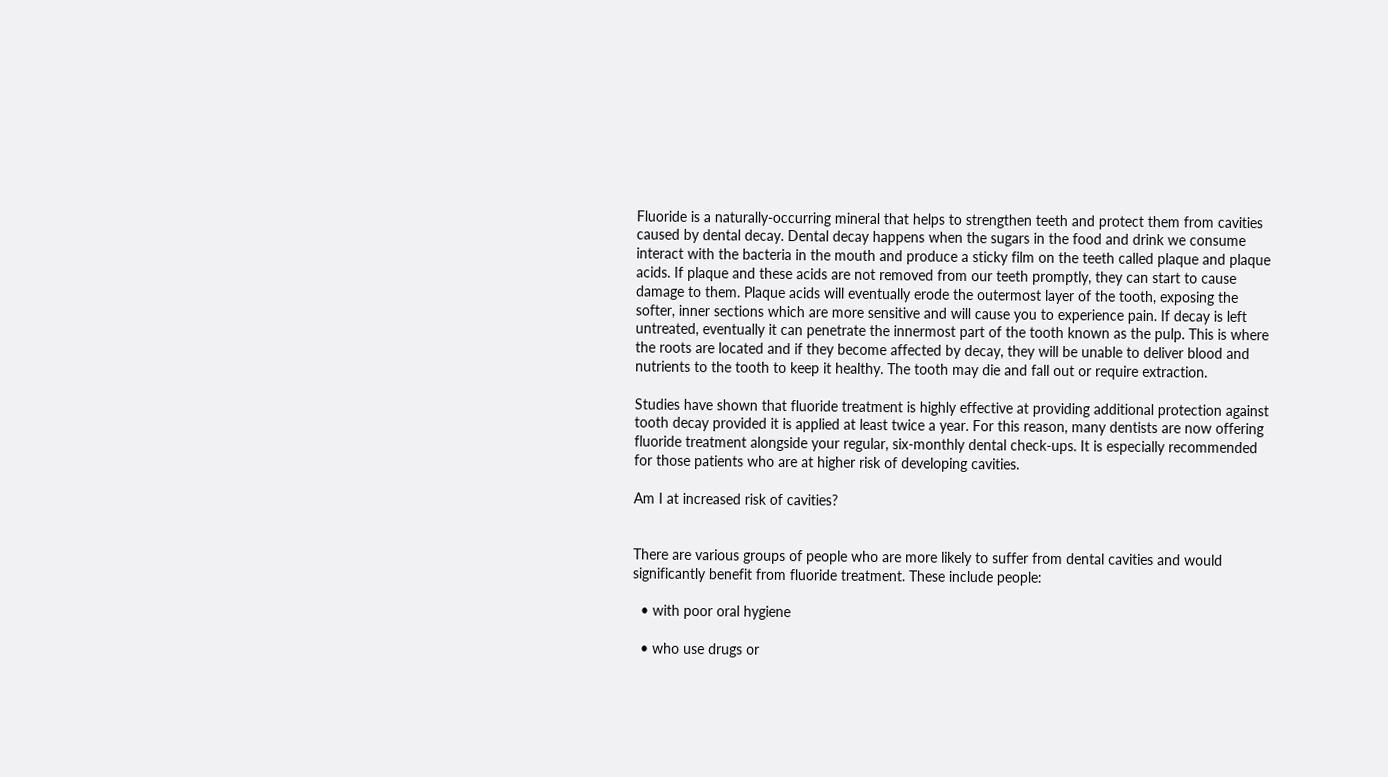Fluoride is a naturally-occurring mineral that helps to strengthen teeth and protect them from cavities caused by dental decay. Dental decay happens when the sugars in the food and drink we consume interact with the bacteria in the mouth and produce a sticky film on the teeth called plaque and plaque acids. If plaque and these acids are not removed from our teeth promptly, they can start to cause damage to them. Plaque acids will eventually erode the outermost layer of the tooth, exposing the softer, inner sections which are more sensitive and will cause you to experience pain. If decay is left untreated, eventually it can penetrate the innermost part of the tooth known as the pulp. This is where the roots are located and if they become affected by decay, they will be unable to deliver blood and nutrients to the tooth to keep it healthy. The tooth may die and fall out or require extraction.

Studies have shown that fluoride treatment is highly effective at providing additional protection against tooth decay provided it is applied at least twice a year. For this reason, many dentists are now offering fluoride treatment alongside your regular, six-monthly dental check-ups. It is especially recommended for those patients who are at higher risk of developing cavities.

Am I at increased risk of cavities?


There are various groups of people who are more likely to suffer from dental cavities and would significantly benefit from fluoride treatment. These include people:

  • with poor oral hygiene

  • who use drugs or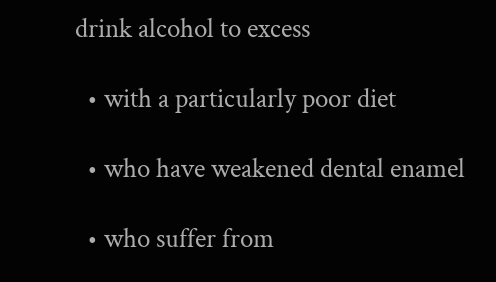drink alcohol to excess

  • with a particularly poor diet

  • who have weakened dental enamel

  • who suffer from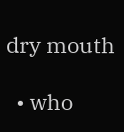dry mouth

  • who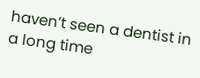haven’t seen a dentist in a long time